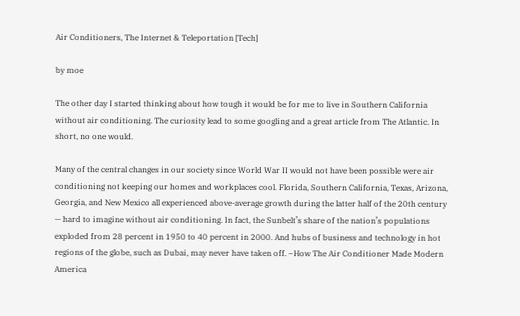Air Conditioners, The Internet & Teleportation [Tech]

by moe

The other day I started thinking about how tough it would be for me to live in Southern California without air conditioning. The curiosity lead to some googling and a great article from The Atlantic. In short, no one would.

Many of the central changes in our society since World War II would not have been possible were air conditioning not keeping our homes and workplaces cool. Florida, Southern California, Texas, Arizona, Georgia, and New Mexico all experienced above-average growth during the latter half of the 20th century — hard to imagine without air conditioning. In fact, the Sunbelt’s share of the nation’s populations exploded from 28 percent in 1950 to 40 percent in 2000. And hubs of business and technology in hot regions of the globe, such as Dubai, may never have taken off. –How The Air Conditioner Made Modern America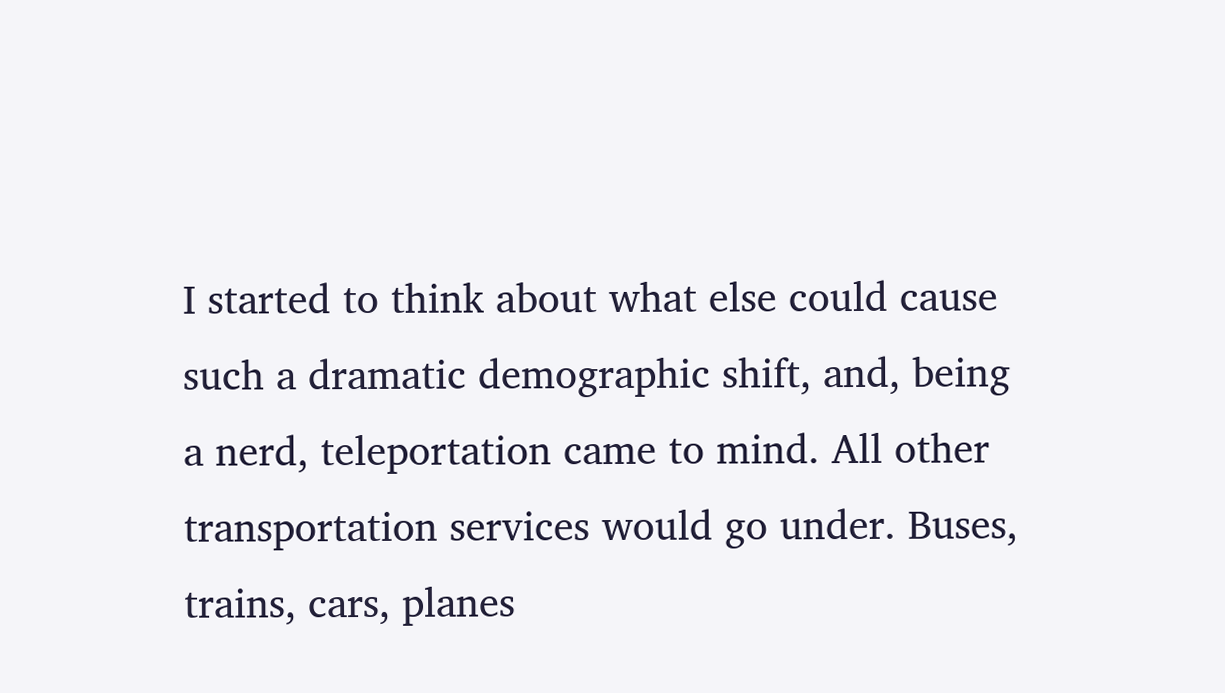I started to think about what else could cause such a dramatic demographic shift, and, being a nerd, teleportation came to mind. All other transportation services would go under. Buses, trains, cars, planes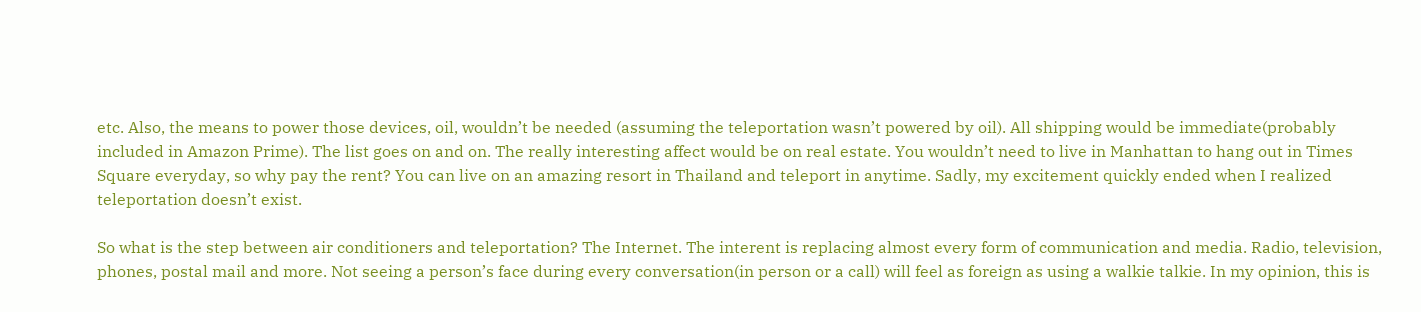etc. Also, the means to power those devices, oil, wouldn’t be needed (assuming the teleportation wasn’t powered by oil). All shipping would be immediate(probably included in Amazon Prime). The list goes on and on. The really interesting affect would be on real estate. You wouldn’t need to live in Manhattan to hang out in Times Square everyday, so why pay the rent? You can live on an amazing resort in Thailand and teleport in anytime. Sadly, my excitement quickly ended when I realized teleportation doesn’t exist.

So what is the step between air conditioners and teleportation? The Internet. The interent is replacing almost every form of communication and media. Radio, television, phones, postal mail and more. Not seeing a person’s face during every conversation(in person or a call) will feel as foreign as using a walkie talkie. In my opinion, this is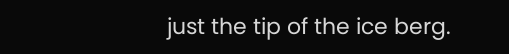just the tip of the ice berg.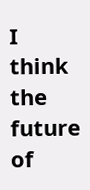I think the future of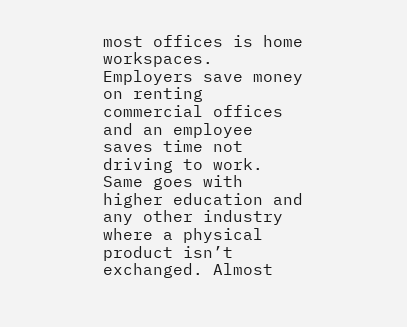most offices is home workspaces. Employers save money on renting commercial offices and an employee saves time not driving to work. Same goes with higher education and any other industry where a physical product isn’t exchanged. Almost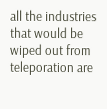all the industries that would be wiped out from teleporation are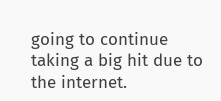going to continue taking a big hit due to the internet.